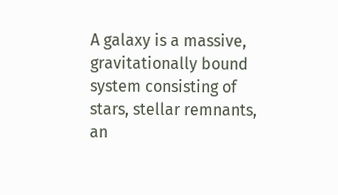A galaxy is a massive, gravitationally bound system consisting of stars, stellar remnants, an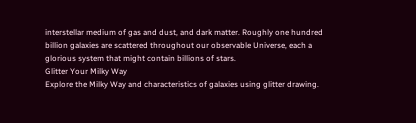interstellar medium of gas and dust, and dark matter. Roughly one hundred billion galaxies are scattered throughout our observable Universe, each a glorious system that might contain billions of stars.
Glitter Your Milky Way
Explore the Milky Way and characteristics of galaxies using glitter drawing.